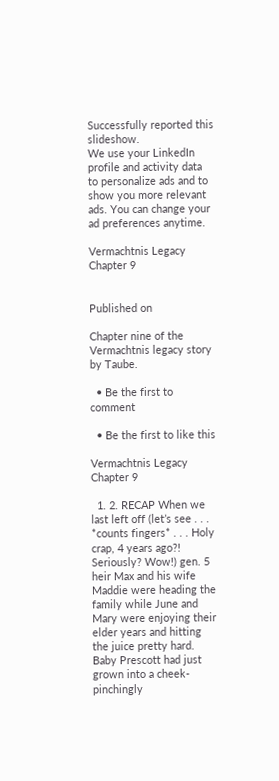Successfully reported this slideshow.
We use your LinkedIn profile and activity data to personalize ads and to show you more relevant ads. You can change your ad preferences anytime.

Vermachtnis Legacy Chapter 9


Published on

Chapter nine of the Vermachtnis legacy story by Taube.

  • Be the first to comment

  • Be the first to like this

Vermachtnis Legacy Chapter 9

  1. 2. RECAP When we last left off (let’s see . . . *counts fingers* . . . Holy crap, 4 years ago?! Seriously? Wow!) gen. 5 heir Max and his wife Maddie were heading the family while June and Mary were enjoying their elder years and hitting the juice pretty hard. Baby Prescott had just grown into a cheek-pinchingly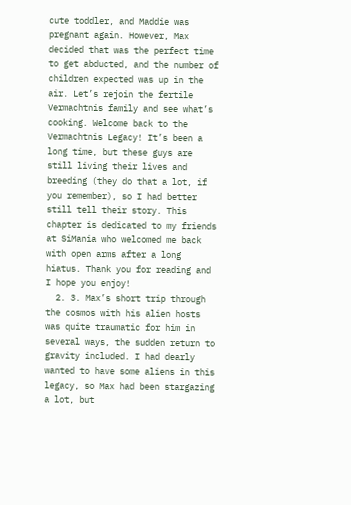cute toddler, and Maddie was pregnant again. However, Max decided that was the perfect time to get abducted, and the number of children expected was up in the air. Let’s rejoin the fertile Vermachtnis family and see what’s cooking. Welcome back to the Vermachtnis Legacy! It’s been a long time, but these guys are still living their lives and breeding (they do that a lot, if you remember), so I had better still tell their story. This chapter is dedicated to my friends at SiMania who welcomed me back with open arms after a long hiatus. Thank you for reading and I hope you enjoy!
  2. 3. Max’s short trip through the cosmos with his alien hosts was quite traumatic for him in several ways, the sudden return to gravity included. I had dearly wanted to have some aliens in this legacy, so Max had been stargazing a lot, but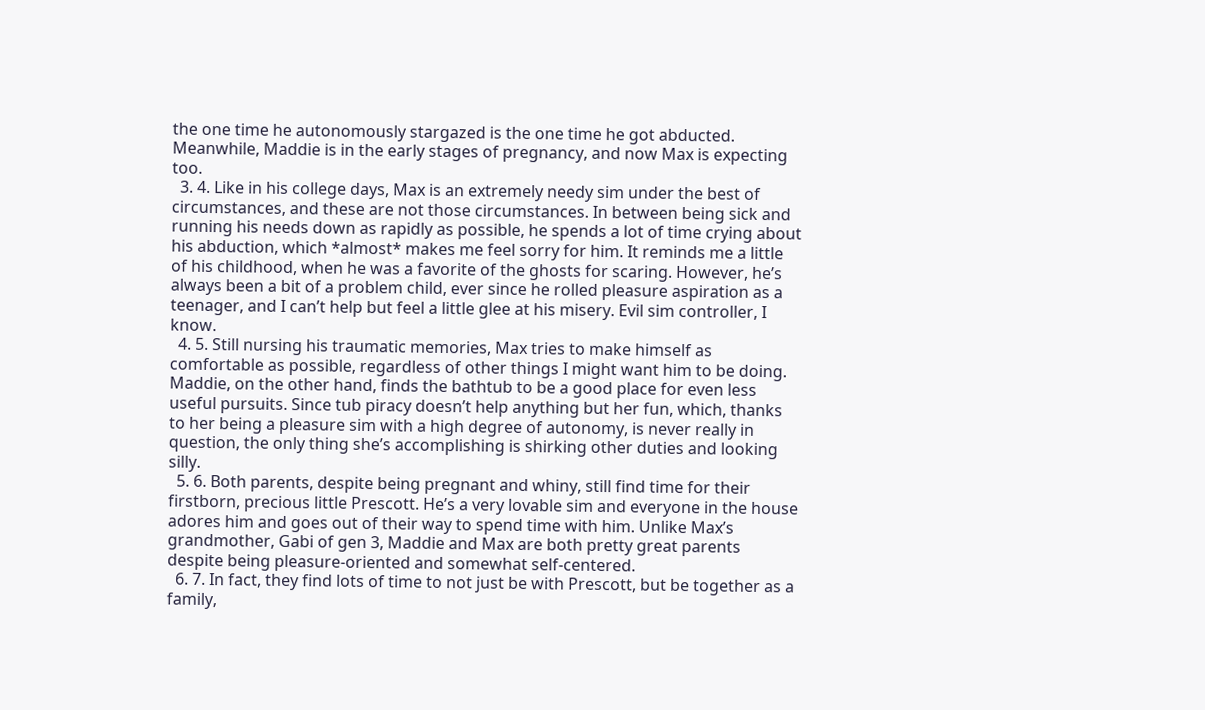the one time he autonomously stargazed is the one time he got abducted. Meanwhile, Maddie is in the early stages of pregnancy, and now Max is expecting too.
  3. 4. Like in his college days, Max is an extremely needy sim under the best of circumstances, and these are not those circumstances. In between being sick and running his needs down as rapidly as possible, he spends a lot of time crying about his abduction, which *almost* makes me feel sorry for him. It reminds me a little of his childhood, when he was a favorite of the ghosts for scaring. However, he’s always been a bit of a problem child, ever since he rolled pleasure aspiration as a teenager, and I can’t help but feel a little glee at his misery. Evil sim controller, I know.
  4. 5. Still nursing his traumatic memories, Max tries to make himself as comfortable as possible, regardless of other things I might want him to be doing. Maddie, on the other hand, finds the bathtub to be a good place for even less useful pursuits. Since tub piracy doesn’t help anything but her fun, which, thanks to her being a pleasure sim with a high degree of autonomy, is never really in question, the only thing she’s accomplishing is shirking other duties and looking silly.
  5. 6. Both parents, despite being pregnant and whiny, still find time for their firstborn, precious little Prescott. He’s a very lovable sim and everyone in the house adores him and goes out of their way to spend time with him. Unlike Max’s grandmother, Gabi of gen 3, Maddie and Max are both pretty great parents despite being pleasure-oriented and somewhat self-centered.
  6. 7. In fact, they find lots of time to not just be with Prescott, but be together as a family,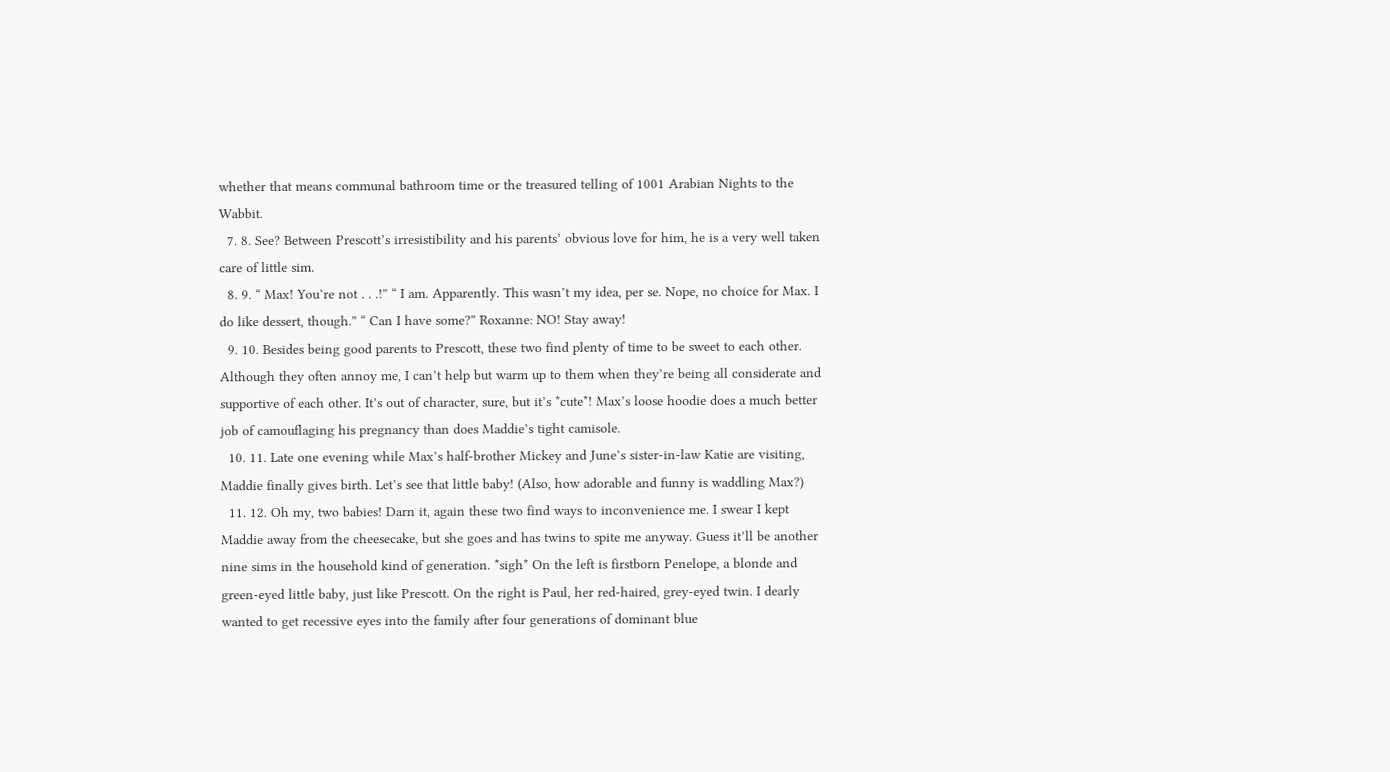whether that means communal bathroom time or the treasured telling of 1001 Arabian Nights to the Wabbit.
  7. 8. See? Between Prescott’s irresistibility and his parents’ obvious love for him, he is a very well taken care of little sim.
  8. 9. “ Max! You’re not . . .!” “ I am. Apparently. This wasn’t my idea, per se. Nope, no choice for Max. I do like dessert, though.” “ Can I have some?” Roxanne: NO! Stay away!
  9. 10. Besides being good parents to Prescott, these two find plenty of time to be sweet to each other. Although they often annoy me, I can’t help but warm up to them when they’re being all considerate and supportive of each other. It’s out of character, sure, but it’s *cute*! Max’s loose hoodie does a much better job of camouflaging his pregnancy than does Maddie’s tight camisole.
  10. 11. Late one evening while Max’s half-brother Mickey and June’s sister-in-law Katie are visiting, Maddie finally gives birth. Let’s see that little baby! (Also, how adorable and funny is waddling Max?)
  11. 12. Oh my, two babies! Darn it, again these two find ways to inconvenience me. I swear I kept Maddie away from the cheesecake, but she goes and has twins to spite me anyway. Guess it’ll be another nine sims in the household kind of generation. *sigh* On the left is firstborn Penelope, a blonde and green-eyed little baby, just like Prescott. On the right is Paul, her red-haired, grey-eyed twin. I dearly wanted to get recessive eyes into the family after four generations of dominant blue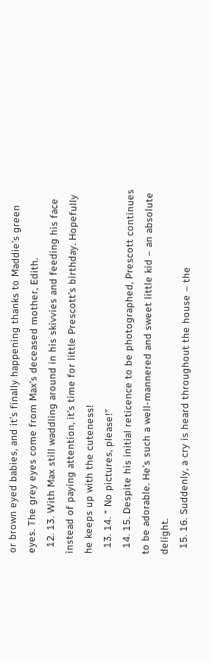or brown eyed babies, and it’s finally happening thanks to Maddie’s green eyes. The grey eyes come from Max’s deceased mother, Edith.
  12. 13. With Max still waddling around in his skivvies and feeding his face instead of paying attention, it’s time for little Prescott’s birthday. Hopefully he keeps up with the cuteness!
  13. 14. “ No pictures, please!”
  14. 15. Despite his initial reticence to be photographed, Prescott continues to be adorable. He’s such a well-mannered and sweet little kid – an absolute delight.
  15. 16. Suddenly, a cry is heard throughout the house – the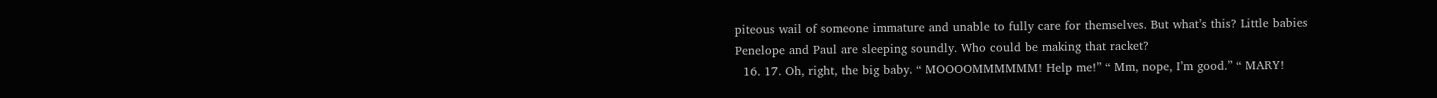piteous wail of someone immature and unable to fully care for themselves. But what’s this? Little babies Penelope and Paul are sleeping soundly. Who could be making that racket?
  16. 17. Oh, right, the big baby. “ MOOOOMMMMMM! Help me!” “ Mm, nope, I’m good.” “ MARY!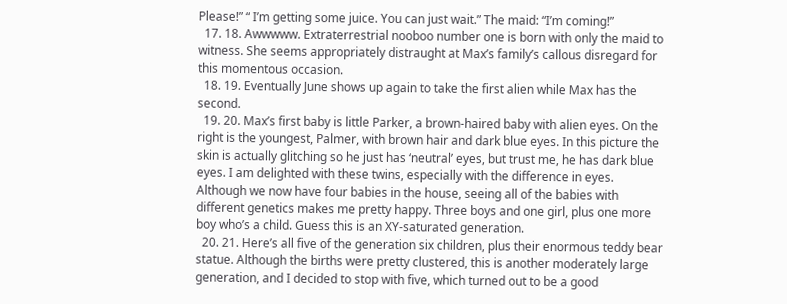Please!” “ I’m getting some juice. You can just wait.” The maid: “I’m coming!”
  17. 18. Awwwww. Extraterrestrial nooboo number one is born with only the maid to witness. She seems appropriately distraught at Max’s family’s callous disregard for this momentous occasion.
  18. 19. Eventually June shows up again to take the first alien while Max has the second.
  19. 20. Max’s first baby is little Parker, a brown-haired baby with alien eyes. On the right is the youngest, Palmer, with brown hair and dark blue eyes. In this picture the skin is actually glitching so he just has ‘neutral’ eyes, but trust me, he has dark blue eyes. I am delighted with these twins, especially with the difference in eyes. Although we now have four babies in the house, seeing all of the babies with different genetics makes me pretty happy. Three boys and one girl, plus one more boy who’s a child. Guess this is an XY-saturated generation.
  20. 21. Here’s all five of the generation six children, plus their enormous teddy bear statue. Although the births were pretty clustered, this is another moderately large generation, and I decided to stop with five, which turned out to be a good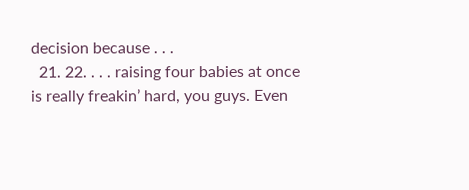decision because . . .
  21. 22. . . . raising four babies at once is really freakin’ hard, you guys. Even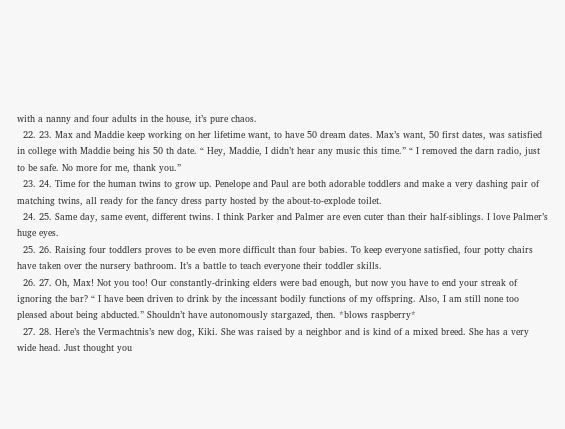with a nanny and four adults in the house, it’s pure chaos.
  22. 23. Max and Maddie keep working on her lifetime want, to have 50 dream dates. Max’s want, 50 first dates, was satisfied in college with Maddie being his 50 th date. “ Hey, Maddie, I didn’t hear any music this time.” “ I removed the darn radio, just to be safe. No more for me, thank you.”
  23. 24. Time for the human twins to grow up. Penelope and Paul are both adorable toddlers and make a very dashing pair of matching twins, all ready for the fancy dress party hosted by the about-to-explode toilet.
  24. 25. Same day, same event, different twins. I think Parker and Palmer are even cuter than their half-siblings. I love Palmer’s huge eyes.
  25. 26. Raising four toddlers proves to be even more difficult than four babies. To keep everyone satisfied, four potty chairs have taken over the nursery bathroom. It’s a battle to teach everyone their toddler skills.
  26. 27. Oh, Max! Not you too! Our constantly-drinking elders were bad enough, but now you have to end your streak of ignoring the bar? “ I have been driven to drink by the incessant bodily functions of my offspring. Also, I am still none too pleased about being abducted.” Shouldn’t have autonomously stargazed, then. *blows raspberry*
  27. 28. Here’s the Vermachtnis’s new dog, Kiki. She was raised by a neighbor and is kind of a mixed breed. She has a very wide head. Just thought you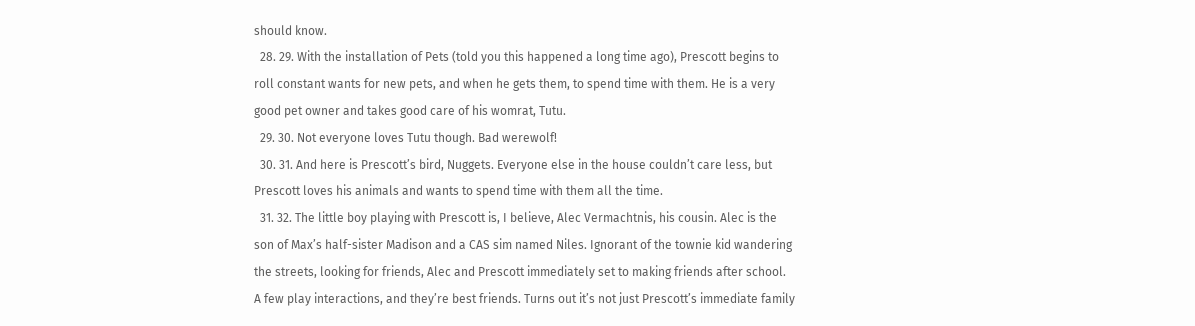should know.
  28. 29. With the installation of Pets (told you this happened a long time ago), Prescott begins to roll constant wants for new pets, and when he gets them, to spend time with them. He is a very good pet owner and takes good care of his womrat, Tutu.
  29. 30. Not everyone loves Tutu though. Bad werewolf!
  30. 31. And here is Prescott’s bird, Nuggets. Everyone else in the house couldn’t care less, but Prescott loves his animals and wants to spend time with them all the time.
  31. 32. The little boy playing with Prescott is, I believe, Alec Vermachtnis, his cousin. Alec is the son of Max’s half-sister Madison and a CAS sim named Niles. Ignorant of the townie kid wandering the streets, looking for friends, Alec and Prescott immediately set to making friends after school. A few play interactions, and they’re best friends. Turns out it’s not just Prescott’s immediate family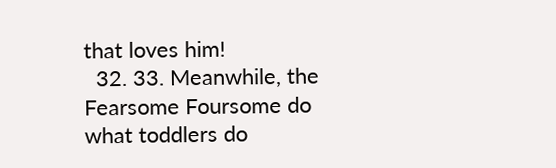that loves him!
  32. 33. Meanwhile, the Fearsome Foursome do what toddlers do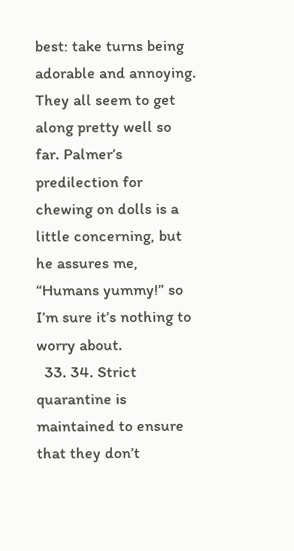best: take turns being adorable and annoying. They all seem to get along pretty well so far. Palmer’s predilection for chewing on dolls is a little concerning, but he assures me, “Humans yummy!” so I’m sure it’s nothing to worry about.
  33. 34. Strict quarantine is maintained to ensure that they don’t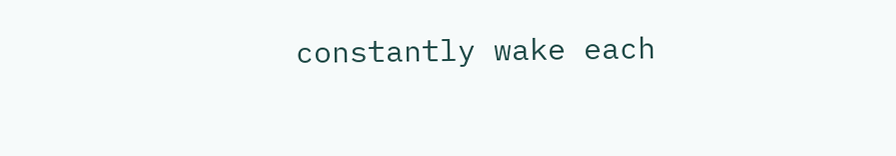constantly wake each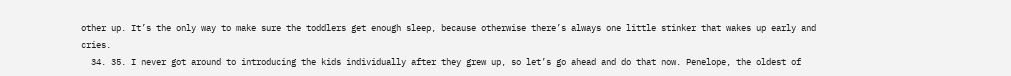other up. It’s the only way to make sure the toddlers get enough sleep, because otherwise there’s always one little stinker that wakes up early and cries.
  34. 35. I never got around to introducing the kids individually after they grew up, so let’s go ahead and do that now. Penelope, the oldest of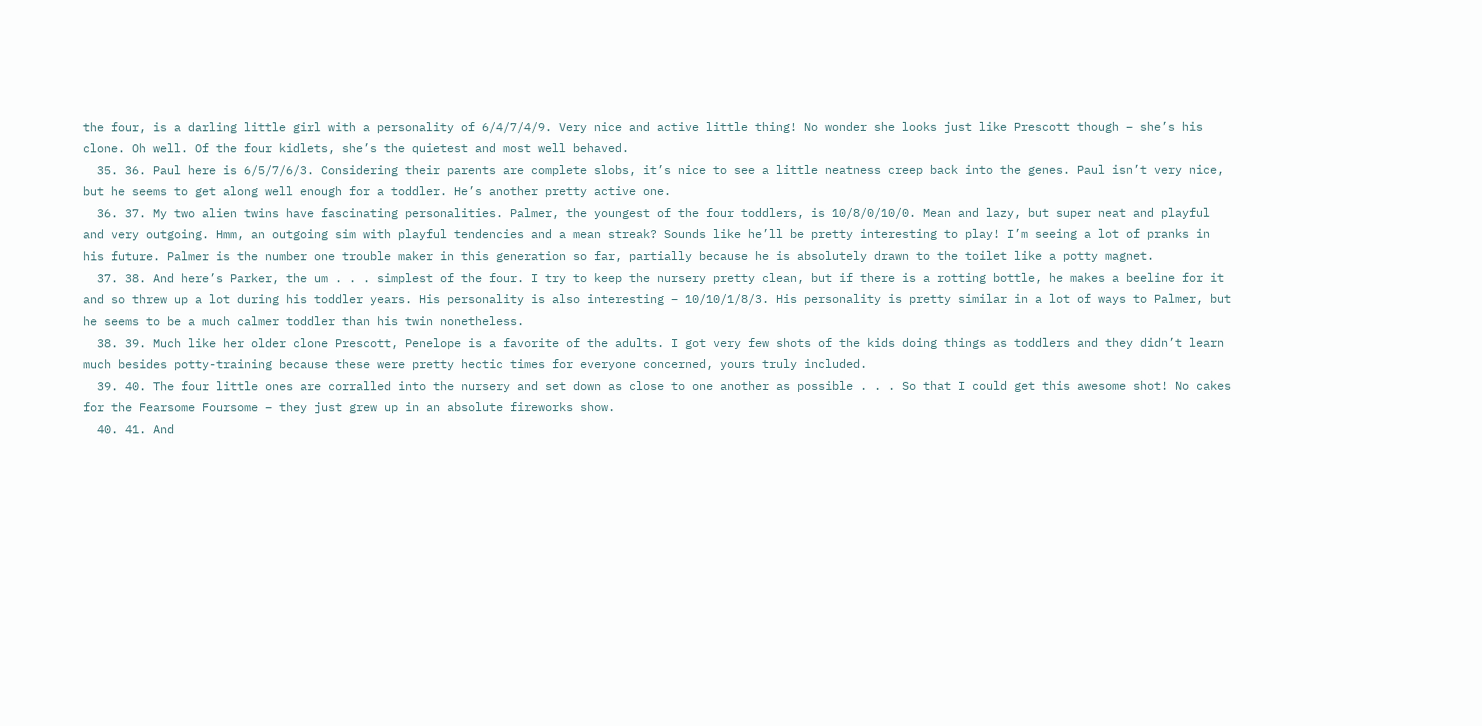the four, is a darling little girl with a personality of 6/4/7/4/9. Very nice and active little thing! No wonder she looks just like Prescott though – she’s his clone. Oh well. Of the four kidlets, she’s the quietest and most well behaved.
  35. 36. Paul here is 6/5/7/6/3. Considering their parents are complete slobs, it’s nice to see a little neatness creep back into the genes. Paul isn’t very nice, but he seems to get along well enough for a toddler. He’s another pretty active one.
  36. 37. My two alien twins have fascinating personalities. Palmer, the youngest of the four toddlers, is 10/8/0/10/0. Mean and lazy, but super neat and playful and very outgoing. Hmm, an outgoing sim with playful tendencies and a mean streak? Sounds like he’ll be pretty interesting to play! I’m seeing a lot of pranks in his future. Palmer is the number one trouble maker in this generation so far, partially because he is absolutely drawn to the toilet like a potty magnet.
  37. 38. And here’s Parker, the um . . . simplest of the four. I try to keep the nursery pretty clean, but if there is a rotting bottle, he makes a beeline for it and so threw up a lot during his toddler years. His personality is also interesting – 10/10/1/8/3. His personality is pretty similar in a lot of ways to Palmer, but he seems to be a much calmer toddler than his twin nonetheless.
  38. 39. Much like her older clone Prescott, Penelope is a favorite of the adults. I got very few shots of the kids doing things as toddlers and they didn’t learn much besides potty-training because these were pretty hectic times for everyone concerned, yours truly included.
  39. 40. The four little ones are corralled into the nursery and set down as close to one another as possible . . . So that I could get this awesome shot! No cakes for the Fearsome Foursome – they just grew up in an absolute fireworks show.
  40. 41. And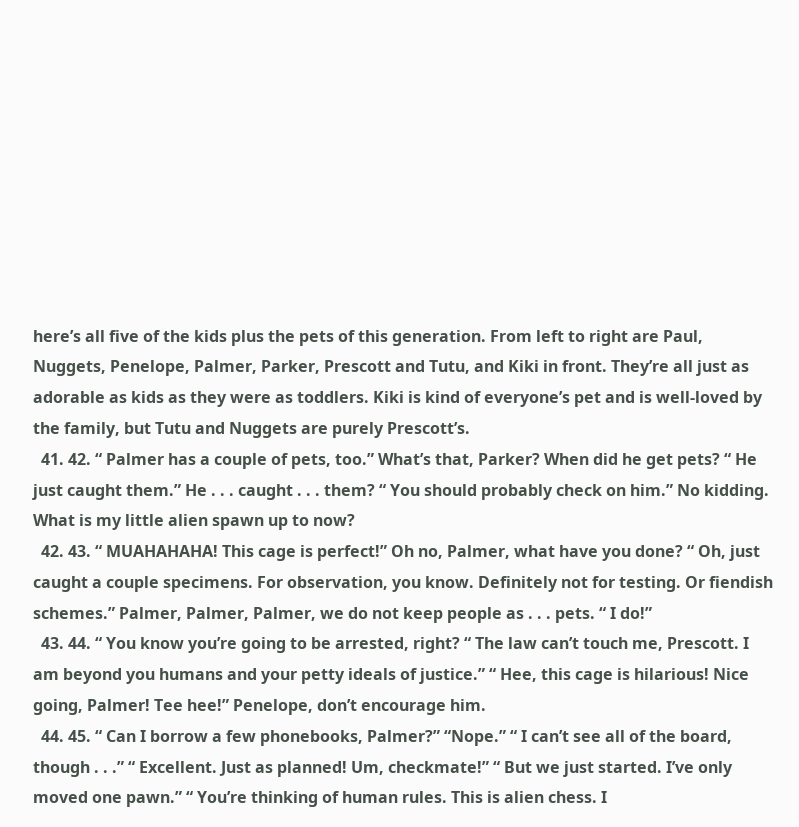here’s all five of the kids plus the pets of this generation. From left to right are Paul, Nuggets, Penelope, Palmer, Parker, Prescott and Tutu, and Kiki in front. They’re all just as adorable as kids as they were as toddlers. Kiki is kind of everyone’s pet and is well-loved by the family, but Tutu and Nuggets are purely Prescott’s.
  41. 42. “ Palmer has a couple of pets, too.” What’s that, Parker? When did he get pets? “ He just caught them.” He . . . caught . . . them? “ You should probably check on him.” No kidding. What is my little alien spawn up to now?
  42. 43. “ MUAHAHAHA! This cage is perfect!” Oh no, Palmer, what have you done? “ Oh, just caught a couple specimens. For observation, you know. Definitely not for testing. Or fiendish schemes.” Palmer, Palmer, Palmer, we do not keep people as . . . pets. “ I do!”
  43. 44. “ You know you’re going to be arrested, right? “ The law can’t touch me, Prescott. I am beyond you humans and your petty ideals of justice.” “ Hee, this cage is hilarious! Nice going, Palmer! Tee hee!” Penelope, don’t encourage him.
  44. 45. “ Can I borrow a few phonebooks, Palmer?” “Nope.” “ I can’t see all of the board, though . . .” “ Excellent. Just as planned! Um, checkmate!” “ But we just started. I’ve only moved one pawn.” “ You’re thinking of human rules. This is alien chess. I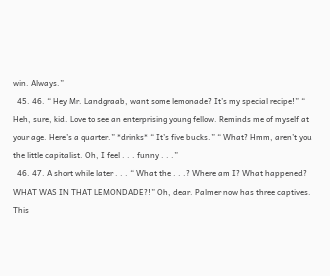win. Always.”
  45. 46. “ Hey Mr. Landgraab, want some lemonade? It’s my special recipe!” “ Heh, sure, kid. Love to see an enterprising young fellow. Reminds me of myself at your age. Here’s a quarter.” *drinks* “ It’s five bucks.” “ What? Hmm, aren’t you the little capitalist. Oh, I feel . . . funny . . .”
  46. 47. A short while later . . . “ What the . . .? Where am I? What happened? WHAT WAS IN THAT LEMONDADE?!” Oh, dear. Palmer now has three captives. This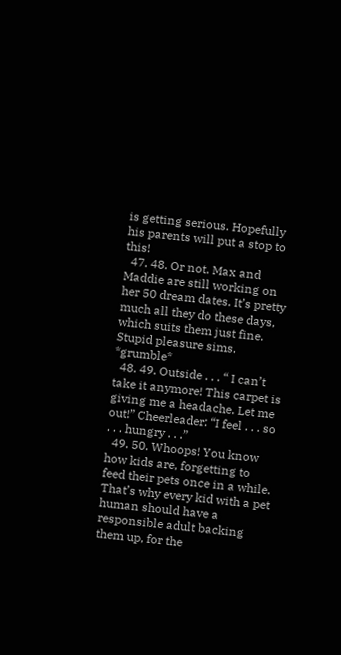is getting serious. Hopefully his parents will put a stop to this!
  47. 48. Or not. Max and Maddie are still working on her 50 dream dates. It’s pretty much all they do these days, which suits them just fine. Stupid pleasure sims. *grumble*
  48. 49. Outside . . . “ I can’t take it anymore! This carpet is giving me a headache. Let me out!” Cheerleader: “I feel . . . so . . . hungry . . .”
  49. 50. Whoops! You know how kids are, forgetting to feed their pets once in a while. That’s why every kid with a pet human should have a responsible adult backing them up, for the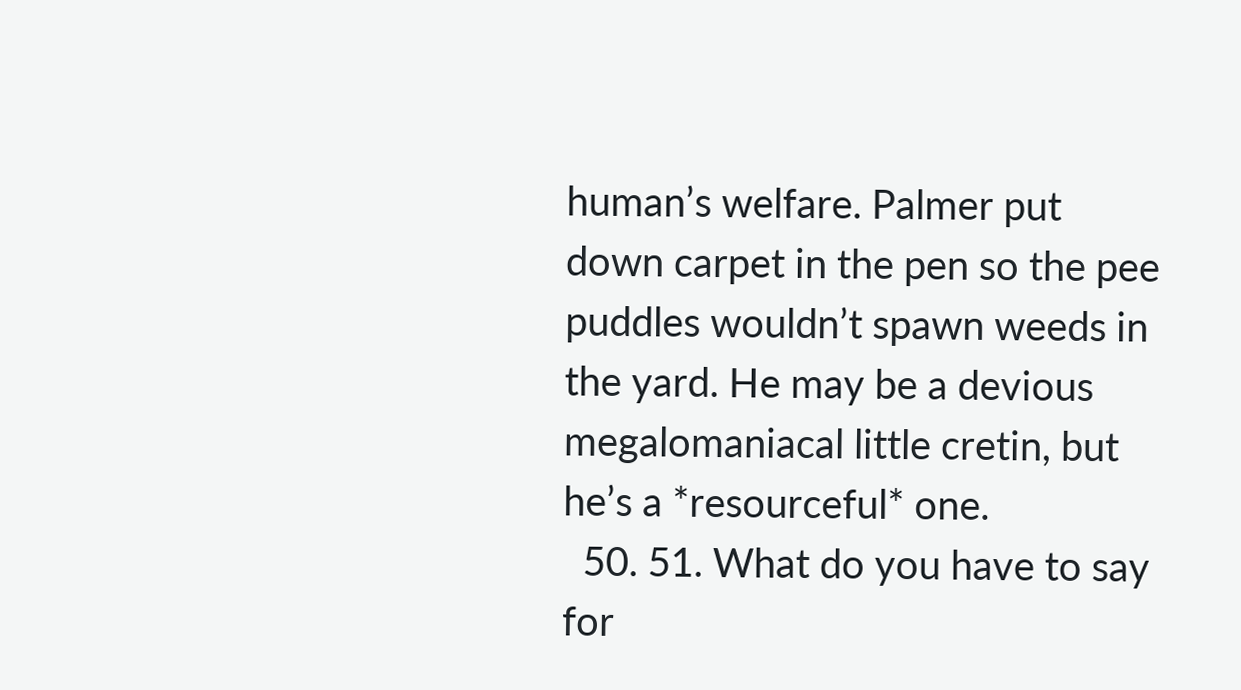human’s welfare. Palmer put down carpet in the pen so the pee puddles wouldn’t spawn weeds in the yard. He may be a devious megalomaniacal little cretin, but he’s a *resourceful* one.
  50. 51. What do you have to say for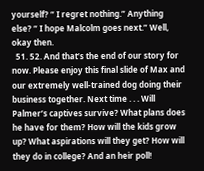yourself? “ I regret nothing.” Anything else? “ I hope Malcolm goes next.” Well, okay then.
  51. 52. And that’s the end of our story for now. Please enjoy this final slide of Max and our extremely well-trained dog doing their business together. Next time . . . Will Palmer’s captives survive? What plans does he have for them? How will the kids grow up? What aspirations will they get? How will they do in college? And an heir poll!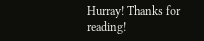Hurray! Thanks for reading!